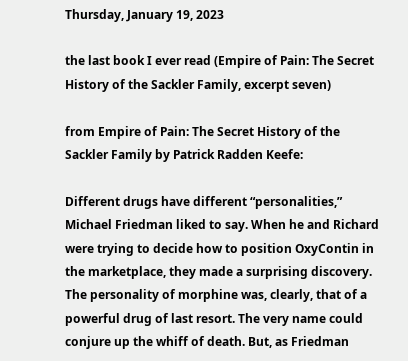Thursday, January 19, 2023

the last book I ever read (Empire of Pain: The Secret History of the Sackler Family, excerpt seven)

from Empire of Pain: The Secret History of the Sackler Family by Patrick Radden Keefe:

Different drugs have different “personalities,” Michael Friedman liked to say. When he and Richard were trying to decide how to position OxyContin in the marketplace, they made a surprising discovery. The personality of morphine was, clearly, that of a powerful drug of last resort. The very name could conjure up the whiff of death. But, as Friedman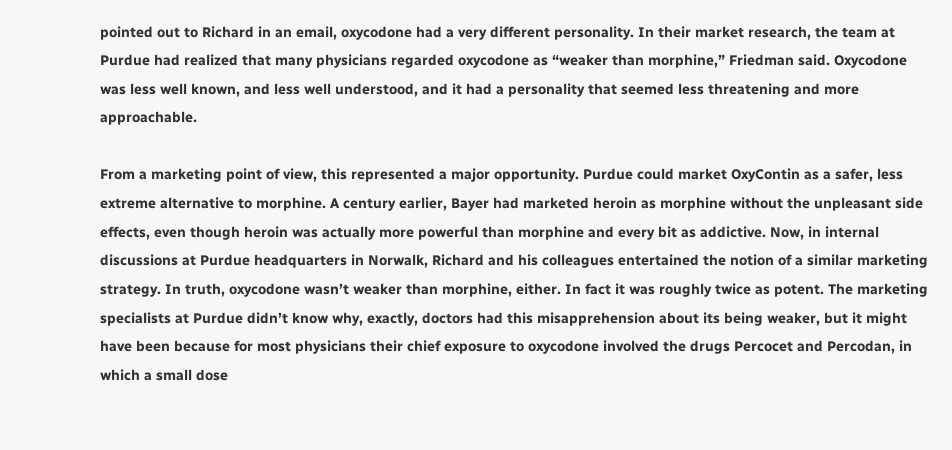pointed out to Richard in an email, oxycodone had a very different personality. In their market research, the team at Purdue had realized that many physicians regarded oxycodone as “weaker than morphine,” Friedman said. Oxycodone was less well known, and less well understood, and it had a personality that seemed less threatening and more approachable.

From a marketing point of view, this represented a major opportunity. Purdue could market OxyContin as a safer, less extreme alternative to morphine. A century earlier, Bayer had marketed heroin as morphine without the unpleasant side effects, even though heroin was actually more powerful than morphine and every bit as addictive. Now, in internal discussions at Purdue headquarters in Norwalk, Richard and his colleagues entertained the notion of a similar marketing strategy. In truth, oxycodone wasn’t weaker than morphine, either. In fact it was roughly twice as potent. The marketing specialists at Purdue didn’t know why, exactly, doctors had this misapprehension about its being weaker, but it might have been because for most physicians their chief exposure to oxycodone involved the drugs Percocet and Percodan, in which a small dose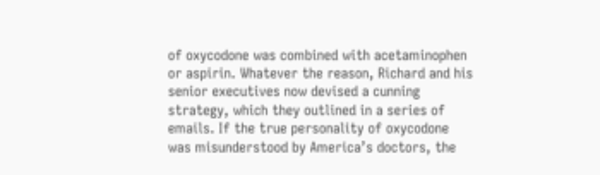of oxycodone was combined with acetaminophen or aspirin. Whatever the reason, Richard and his senior executives now devised a cunning strategy, which they outlined in a series of emails. If the true personality of oxycodone was misunderstood by America’s doctors, the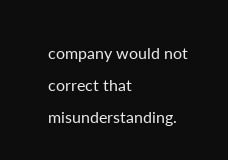company would not correct that misunderstanding.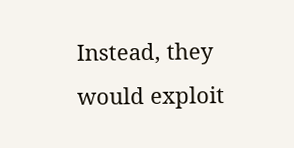Instead, they would exploit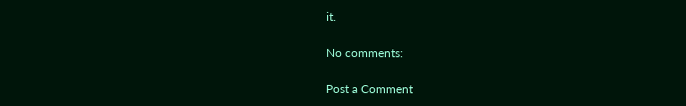it.

No comments:

Post a Comment